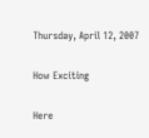Thursday, April 12, 2007

How Exciting

Here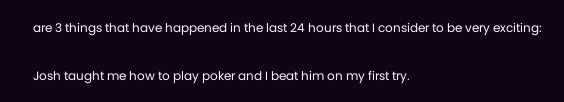are 3 things that have happened in the last 24 hours that I consider to be very exciting:

Josh taught me how to play poker and I beat him on my first try.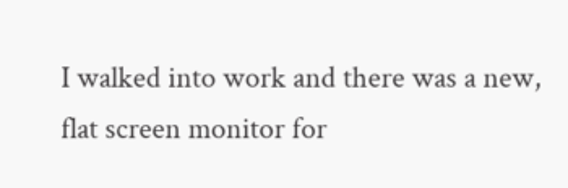I walked into work and there was a new, flat screen monitor for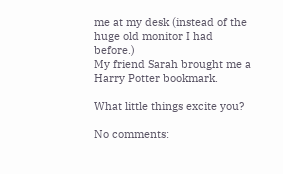me at my desk (instead of the huge old monitor I had before.)
My friend Sarah brought me a Harry Potter bookmark.

What little things excite you?

No comments: